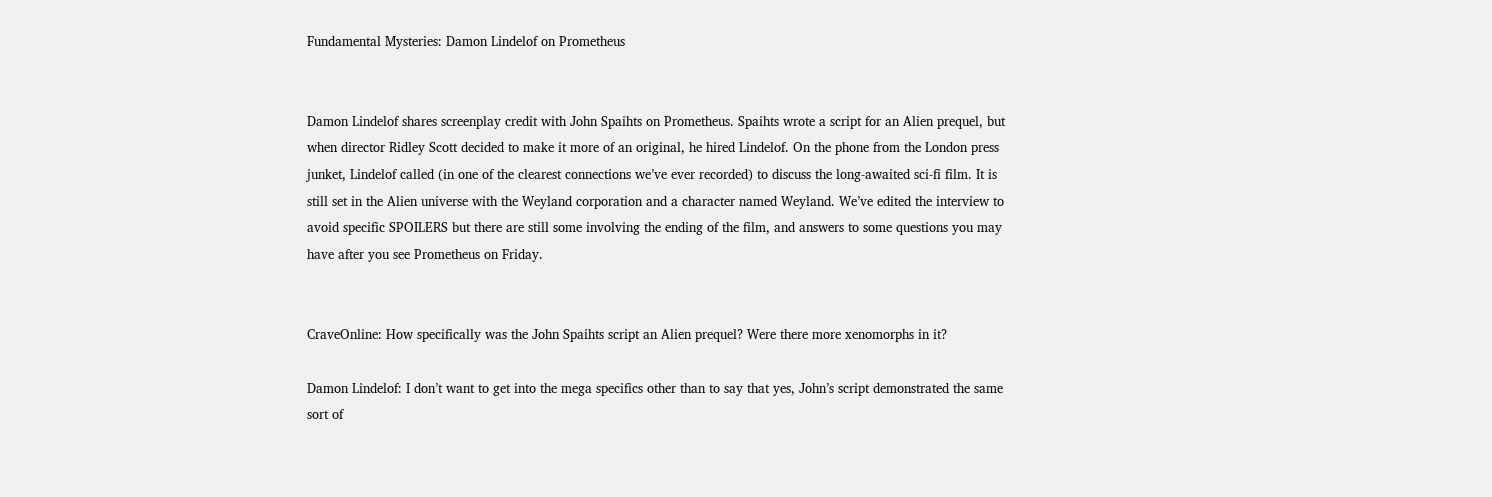Fundamental Mysteries: Damon Lindelof on Prometheus


Damon Lindelof shares screenplay credit with John Spaihts on Prometheus. Spaihts wrote a script for an Alien prequel, but when director Ridley Scott decided to make it more of an original, he hired Lindelof. On the phone from the London press junket, Lindelof called (in one of the clearest connections we’ve ever recorded) to discuss the long-awaited sci-fi film. It is still set in the Alien universe with the Weyland corporation and a character named Weyland. We’ve edited the interview to avoid specific SPOILERS but there are still some involving the ending of the film, and answers to some questions you may have after you see Prometheus on Friday.


CraveOnline: How specifically was the John Spaihts script an Alien prequel? Were there more xenomorphs in it?

Damon Lindelof: I don’t want to get into the mega specifics other than to say that yes, John’s script demonstrated the same sort of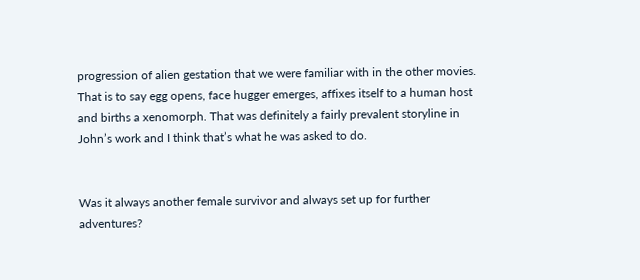progression of alien gestation that we were familiar with in the other movies. That is to say egg opens, face hugger emerges, affixes itself to a human host and births a xenomorph. That was definitely a fairly prevalent storyline in John’s work and I think that’s what he was asked to do.


Was it always another female survivor and always set up for further adventures?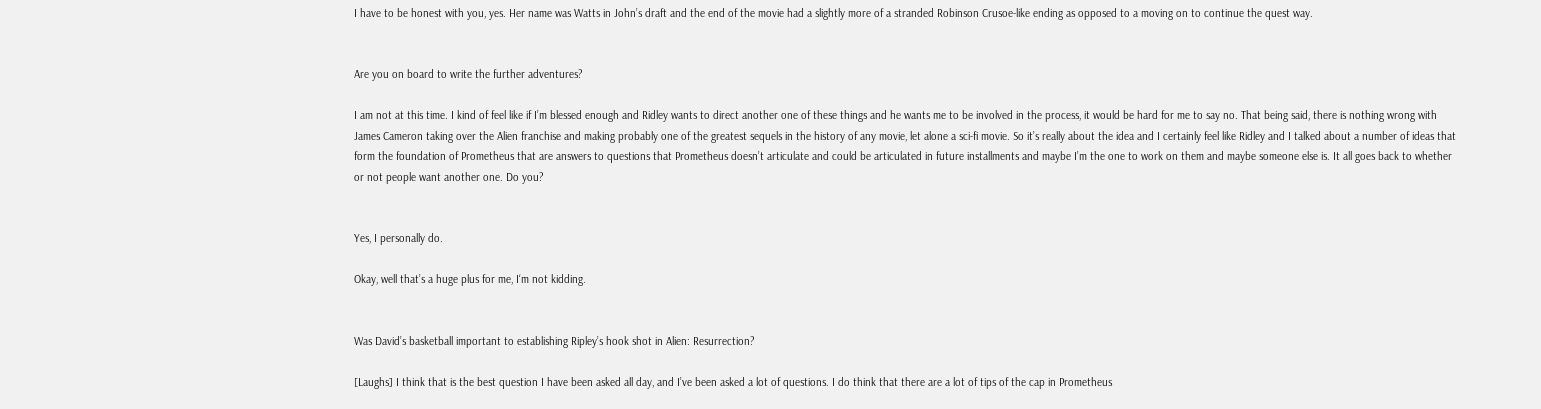I have to be honest with you, yes. Her name was Watts in John’s draft and the end of the movie had a slightly more of a stranded Robinson Crusoe-like ending as opposed to a moving on to continue the quest way.


Are you on board to write the further adventures?

I am not at this time. I kind of feel like if I’m blessed enough and Ridley wants to direct another one of these things and he wants me to be involved in the process, it would be hard for me to say no. That being said, there is nothing wrong with James Cameron taking over the Alien franchise and making probably one of the greatest sequels in the history of any movie, let alone a sci-fi movie. So it’s really about the idea and I certainly feel like Ridley and I talked about a number of ideas that form the foundation of Prometheus that are answers to questions that Prometheus doesn’t articulate and could be articulated in future installments and maybe I’m the one to work on them and maybe someone else is. It all goes back to whether or not people want another one. Do you?


Yes, I personally do.

Okay, well that’s a huge plus for me, I‘m not kidding.


Was David’s basketball important to establishing Ripley’s hook shot in Alien: Resurrection?

[Laughs] I think that is the best question I have been asked all day, and I’ve been asked a lot of questions. I do think that there are a lot of tips of the cap in Prometheus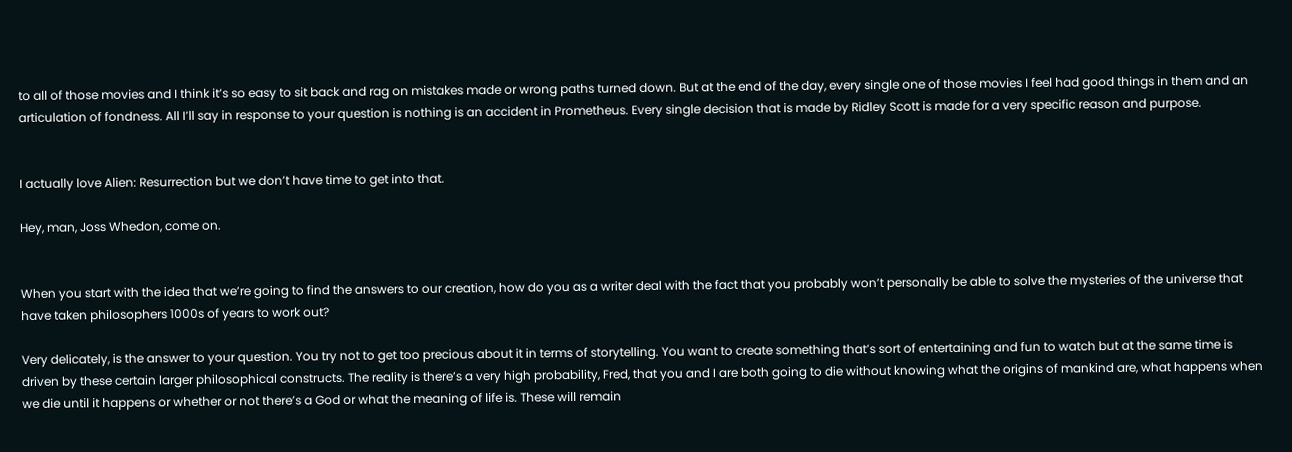to all of those movies and I think it’s so easy to sit back and rag on mistakes made or wrong paths turned down. But at the end of the day, every single one of those movies I feel had good things in them and an articulation of fondness. All I’ll say in response to your question is nothing is an accident in Prometheus. Every single decision that is made by Ridley Scott is made for a very specific reason and purpose.


I actually love Alien: Resurrection but we don’t have time to get into that.

Hey, man, Joss Whedon, come on.


When you start with the idea that we’re going to find the answers to our creation, how do you as a writer deal with the fact that you probably won’t personally be able to solve the mysteries of the universe that have taken philosophers 1000s of years to work out?

Very delicately, is the answer to your question. You try not to get too precious about it in terms of storytelling. You want to create something that’s sort of entertaining and fun to watch but at the same time is driven by these certain larger philosophical constructs. The reality is there’s a very high probability, Fred, that you and I are both going to die without knowing what the origins of mankind are, what happens when we die until it happens or whether or not there’s a God or what the meaning of life is. These will remain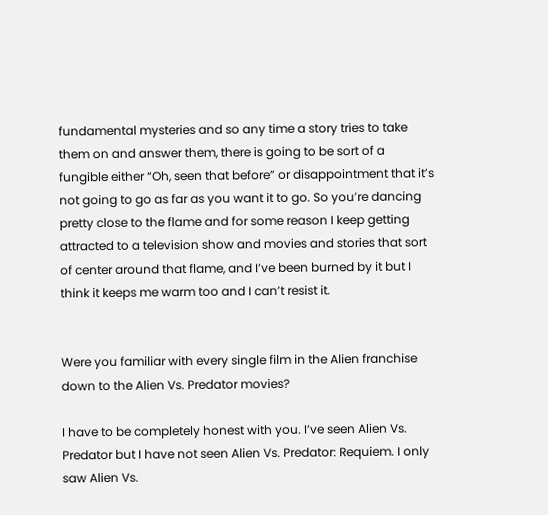fundamental mysteries and so any time a story tries to take them on and answer them, there is going to be sort of a fungible either “Oh, seen that before” or disappointment that it’s not going to go as far as you want it to go. So you’re dancing pretty close to the flame and for some reason I keep getting attracted to a television show and movies and stories that sort of center around that flame, and I’ve been burned by it but I think it keeps me warm too and I can’t resist it.


Were you familiar with every single film in the Alien franchise down to the Alien Vs. Predator movies?

I have to be completely honest with you. I’ve seen Alien Vs. Predator but I have not seen Alien Vs. Predator: Requiem. I only saw Alien Vs.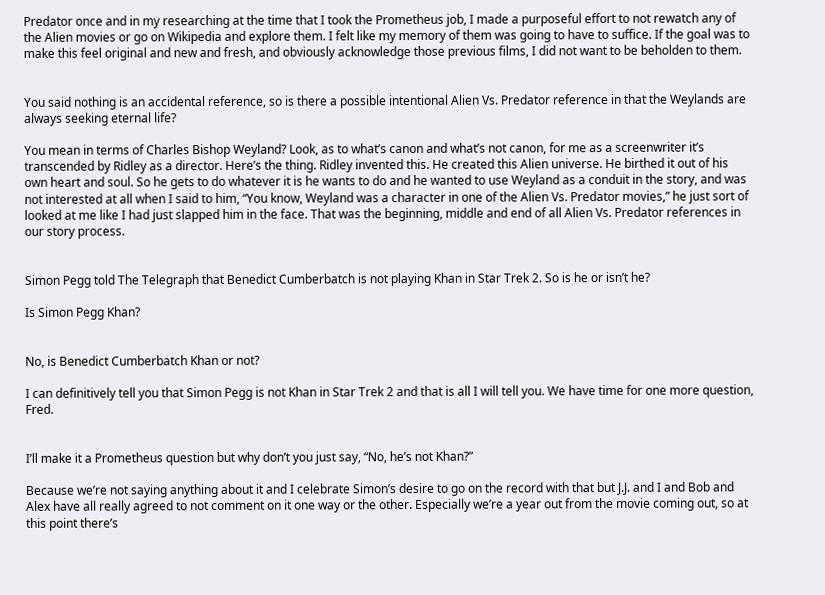Predator once and in my researching at the time that I took the Prometheus job, I made a purposeful effort to not rewatch any of the Alien movies or go on Wikipedia and explore them. I felt like my memory of them was going to have to suffice. If the goal was to make this feel original and new and fresh, and obviously acknowledge those previous films, I did not want to be beholden to them.


You said nothing is an accidental reference, so is there a possible intentional Alien Vs. Predator reference in that the Weylands are always seeking eternal life?

You mean in terms of Charles Bishop Weyland? Look, as to what’s canon and what’s not canon, for me as a screenwriter it’s transcended by Ridley as a director. Here’s the thing. Ridley invented this. He created this Alien universe. He birthed it out of his own heart and soul. So he gets to do whatever it is he wants to do and he wanted to use Weyland as a conduit in the story, and was not interested at all when I said to him, “You know, Weyland was a character in one of the Alien Vs. Predator movies,” he just sort of looked at me like I had just slapped him in the face. That was the beginning, middle and end of all Alien Vs. Predator references in our story process.


Simon Pegg told The Telegraph that Benedict Cumberbatch is not playing Khan in Star Trek 2. So is he or isn’t he?

Is Simon Pegg Khan?


No, is Benedict Cumberbatch Khan or not?

I can definitively tell you that Simon Pegg is not Khan in Star Trek 2 and that is all I will tell you. We have time for one more question, Fred.


I’ll make it a Prometheus question but why don’t you just say, “No, he’s not Khan?”

Because we’re not saying anything about it and I celebrate Simon’s desire to go on the record with that but J.J. and I and Bob and Alex have all really agreed to not comment on it one way or the other. Especially we’re a year out from the movie coming out, so at this point there’s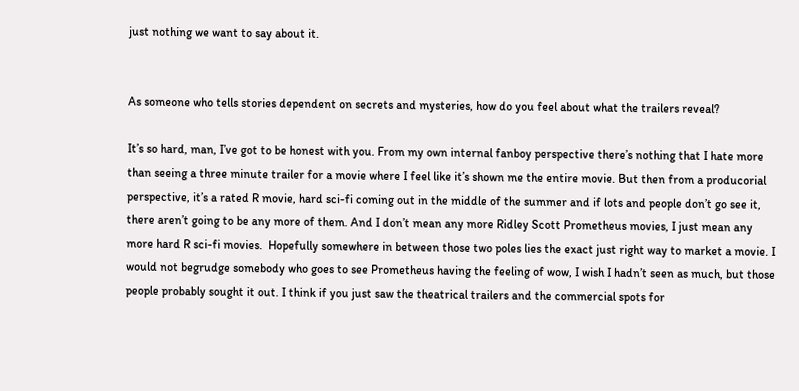just nothing we want to say about it.


As someone who tells stories dependent on secrets and mysteries, how do you feel about what the trailers reveal?

It’s so hard, man, I’ve got to be honest with you. From my own internal fanboy perspective there’s nothing that I hate more than seeing a three minute trailer for a movie where I feel like it’s shown me the entire movie. But then from a producorial perspective, it’s a rated R movie, hard sci-fi coming out in the middle of the summer and if lots and people don’t go see it, there aren’t going to be any more of them. And I don’t mean any more Ridley Scott Prometheus movies, I just mean any more hard R sci-fi movies.  Hopefully somewhere in between those two poles lies the exact just right way to market a movie. I would not begrudge somebody who goes to see Prometheus having the feeling of wow, I wish I hadn’t seen as much, but those people probably sought it out. I think if you just saw the theatrical trailers and the commercial spots for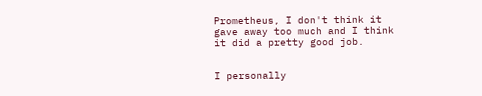Prometheus, I don't think it gave away too much and I think it did a pretty good job.


I personally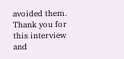avoided them. Thank you for this interview and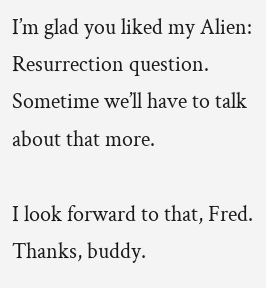I’m glad you liked my Alien: Resurrection question. Sometime we’ll have to talk about that more.

I look forward to that, Fred. Thanks, buddy.